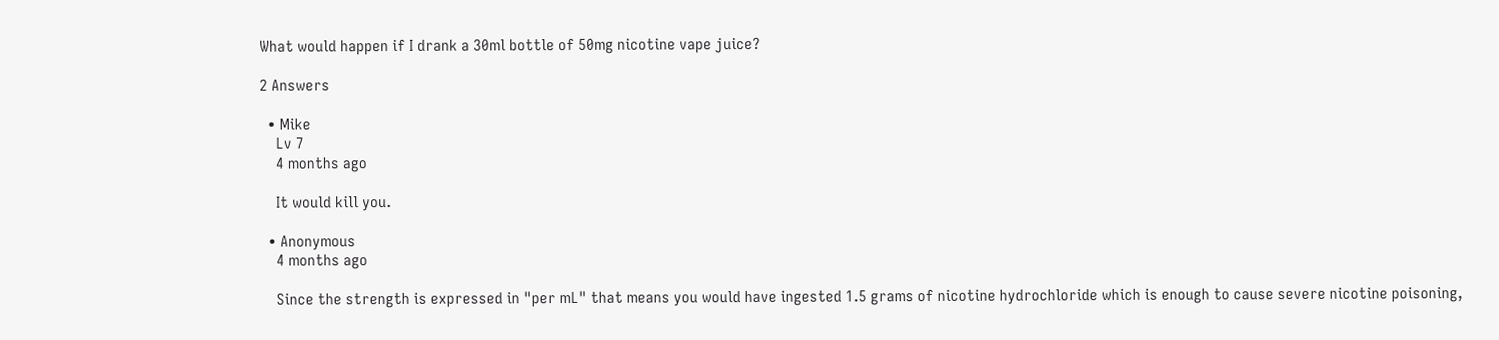What would happen if I drank a 30ml bottle of 50mg nicotine vape juice?

2 Answers

  • Mike
    Lv 7
    4 months ago

    It would kill you.

  • Anonymous
    4 months ago

    Since the strength is expressed in "per mL" that means you would have ingested 1.5 grams of nicotine hydrochloride which is enough to cause severe nicotine poisoning,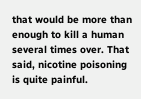that would be more than enough to kill a human several times over. That said, nicotine poisoning is quite painful.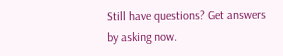Still have questions? Get answers by asking now.